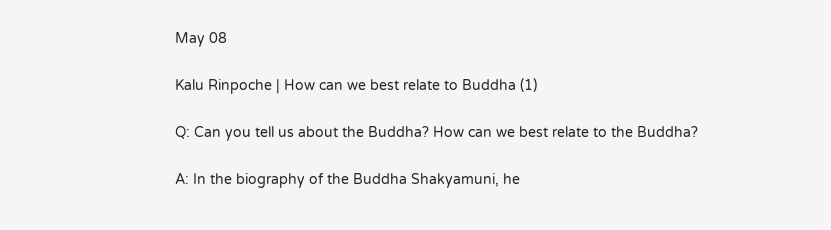May 08

Kalu Rinpoche | How can we best relate to Buddha (1)

Q: Can you tell us about the Buddha? How can we best relate to the Buddha?

A: In the biography of the Buddha Shakyamuni, he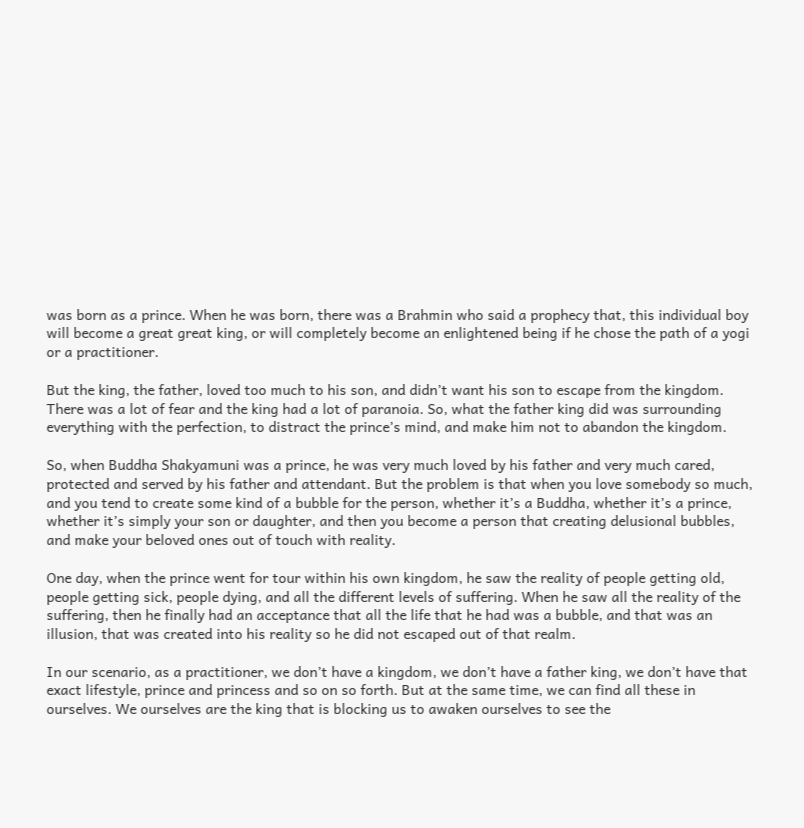was born as a prince. When he was born, there was a Brahmin who said a prophecy that, this individual boy will become a great great king, or will completely become an enlightened being if he chose the path of a yogi or a practitioner.

But the king, the father, loved too much to his son, and didn’t want his son to escape from the kingdom. There was a lot of fear and the king had a lot of paranoia. So, what the father king did was surrounding everything with the perfection, to distract the prince’s mind, and make him not to abandon the kingdom.

So, when Buddha Shakyamuni was a prince, he was very much loved by his father and very much cared, protected and served by his father and attendant. But the problem is that when you love somebody so much, and you tend to create some kind of a bubble for the person, whether it’s a Buddha, whether it’s a prince, whether it’s simply your son or daughter, and then you become a person that creating delusional bubbles, and make your beloved ones out of touch with reality.

One day, when the prince went for tour within his own kingdom, he saw the reality of people getting old, people getting sick, people dying, and all the different levels of suffering. When he saw all the reality of the suffering, then he finally had an acceptance that all the life that he had was a bubble, and that was an illusion, that was created into his reality so he did not escaped out of that realm.

In our scenario, as a practitioner, we don’t have a kingdom, we don’t have a father king, we don’t have that exact lifestyle, prince and princess and so on so forth. But at the same time, we can find all these in ourselves. We ourselves are the king that is blocking us to awaken ourselves to see the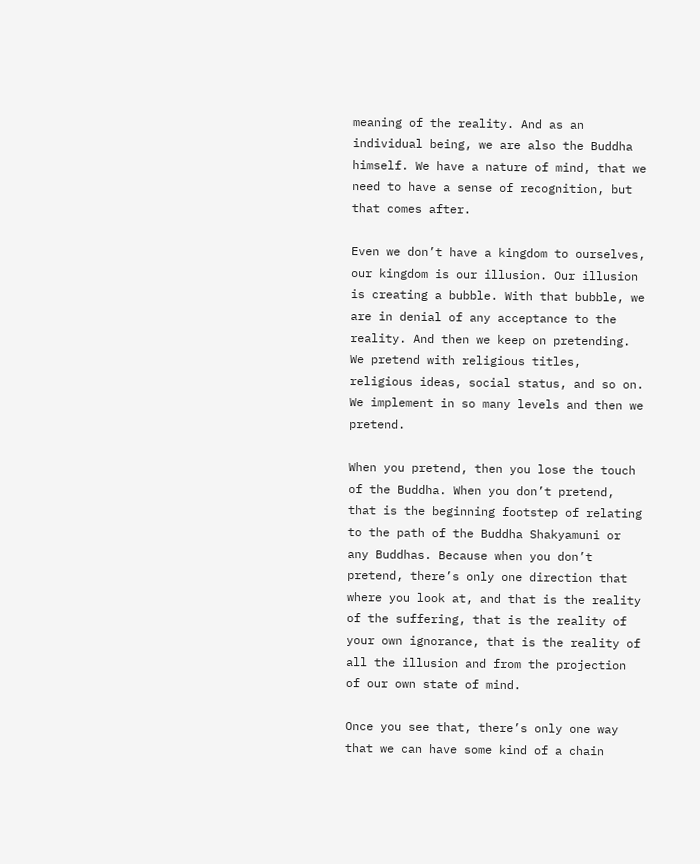meaning of the reality. And as an individual being, we are also the Buddha himself. We have a nature of mind, that we need to have a sense of recognition, but that comes after.

Even we don’t have a kingdom to ourselves, our kingdom is our illusion. Our illusion is creating a bubble. With that bubble, we are in denial of any acceptance to the reality. And then we keep on pretending. We pretend with religious titles, religious ideas, social status, and so on. We implement in so many levels and then we pretend.

When you pretend, then you lose the touch of the Buddha. When you don’t pretend, that is the beginning footstep of relating to the path of the Buddha Shakyamuni or any Buddhas. Because when you don’t pretend, there’s only one direction that where you look at, and that is the reality of the suffering, that is the reality of your own ignorance, that is the reality of all the illusion and from the projection of our own state of mind.

Once you see that, there’s only one way that we can have some kind of a chain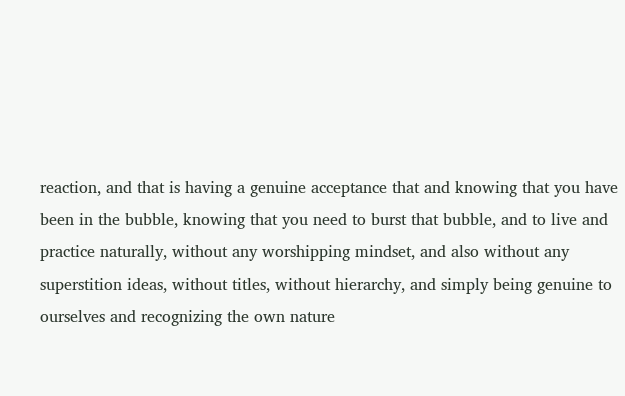reaction, and that is having a genuine acceptance that and knowing that you have been in the bubble, knowing that you need to burst that bubble, and to live and practice naturally, without any worshipping mindset, and also without any superstition ideas, without titles, without hierarchy, and simply being genuine to ourselves and recognizing the own nature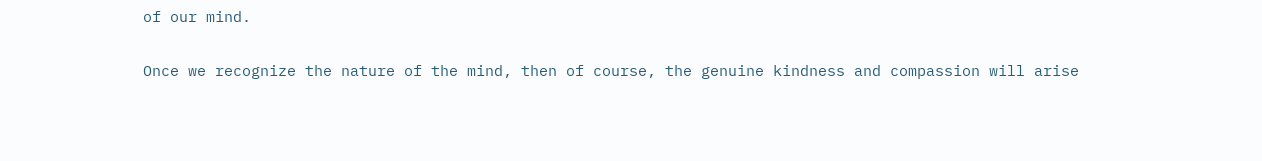of our mind.

Once we recognize the nature of the mind, then of course, the genuine kindness and compassion will arise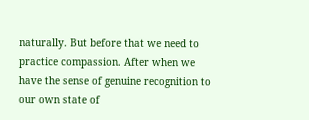naturally. But before that we need to practice compassion. After when we have the sense of genuine recognition to our own state of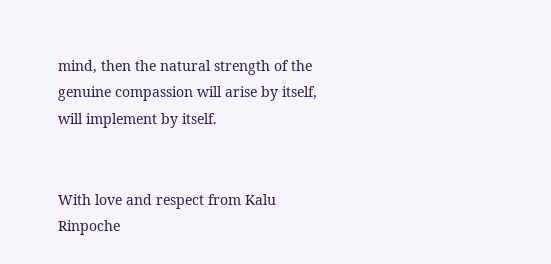mind, then the natural strength of the genuine compassion will arise by itself, will implement by itself.


With love and respect from Kalu Rinpoche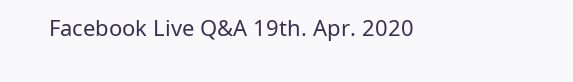Facebook Live Q&A 19th. Apr. 2020